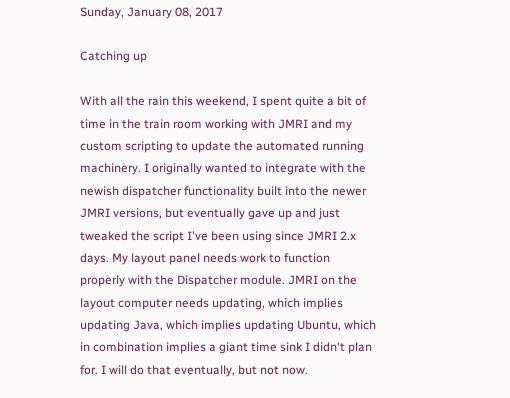Sunday, January 08, 2017

Catching up

With all the rain this weekend, I spent quite a bit of time in the train room working with JMRI and my custom scripting to update the automated running machinery. I originally wanted to integrate with the newish dispatcher functionality built into the newer JMRI versions, but eventually gave up and just tweaked the script I've been using since JMRI 2.x days. My layout panel needs work to function properly with the Dispatcher module. JMRI on the layout computer needs updating, which implies updating Java, which implies updating Ubuntu, which in combination implies a giant time sink I didn't plan for. I will do that eventually, but not now.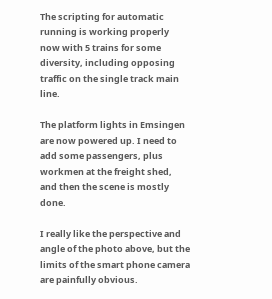The scripting for automatic running is working properly now with 5 trains for some diversity, including opposing traffic on the single track main line.

The platform lights in Emsingen are now powered up. I need to add some passengers, plus workmen at the freight shed, and then the scene is mostly done.

I really like the perspective and angle of the photo above, but the limits of the smart phone camera are painfully obvious.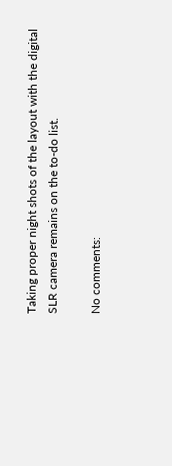Taking proper night shots of the layout with the digital SLR camera remains on the to-do list.

No comments: